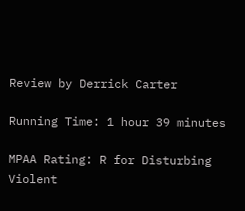Review by Derrick Carter

Running Time: 1 hour 39 minutes

MPAA Rating: R for Disturbing Violent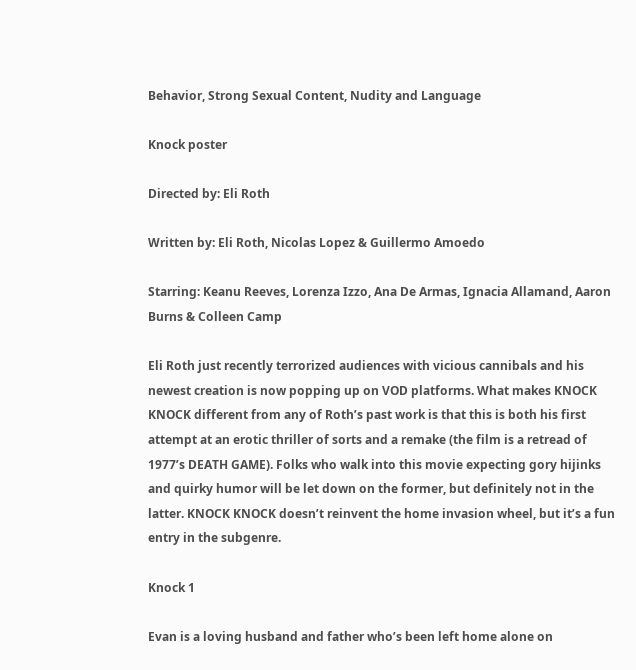Behavior, Strong Sexual Content, Nudity and Language

Knock poster

Directed by: Eli Roth

Written by: Eli Roth, Nicolas Lopez & Guillermo Amoedo

Starring: Keanu Reeves, Lorenza Izzo, Ana De Armas, Ignacia Allamand, Aaron Burns & Colleen Camp

Eli Roth just recently terrorized audiences with vicious cannibals and his newest creation is now popping up on VOD platforms. What makes KNOCK KNOCK different from any of Roth’s past work is that this is both his first attempt at an erotic thriller of sorts and a remake (the film is a retread of 1977’s DEATH GAME). Folks who walk into this movie expecting gory hijinks and quirky humor will be let down on the former, but definitely not in the latter. KNOCK KNOCK doesn’t reinvent the home invasion wheel, but it’s a fun entry in the subgenre.

Knock 1

Evan is a loving husband and father who’s been left home alone on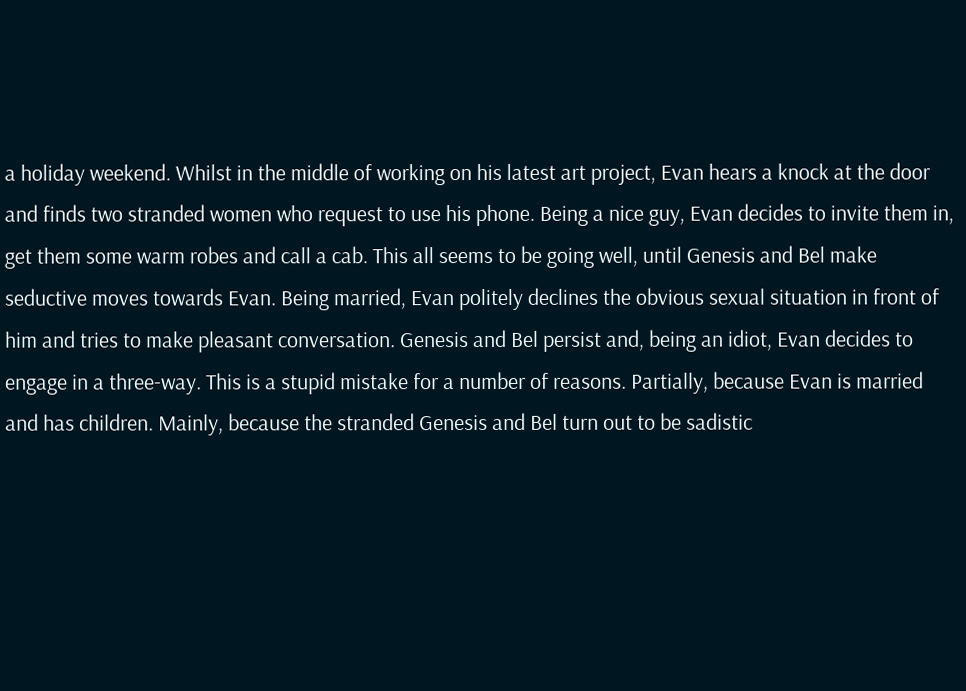a holiday weekend. Whilst in the middle of working on his latest art project, Evan hears a knock at the door and finds two stranded women who request to use his phone. Being a nice guy, Evan decides to invite them in, get them some warm robes and call a cab. This all seems to be going well, until Genesis and Bel make seductive moves towards Evan. Being married, Evan politely declines the obvious sexual situation in front of him and tries to make pleasant conversation. Genesis and Bel persist and, being an idiot, Evan decides to engage in a three-way. This is a stupid mistake for a number of reasons. Partially, because Evan is married and has children. Mainly, because the stranded Genesis and Bel turn out to be sadistic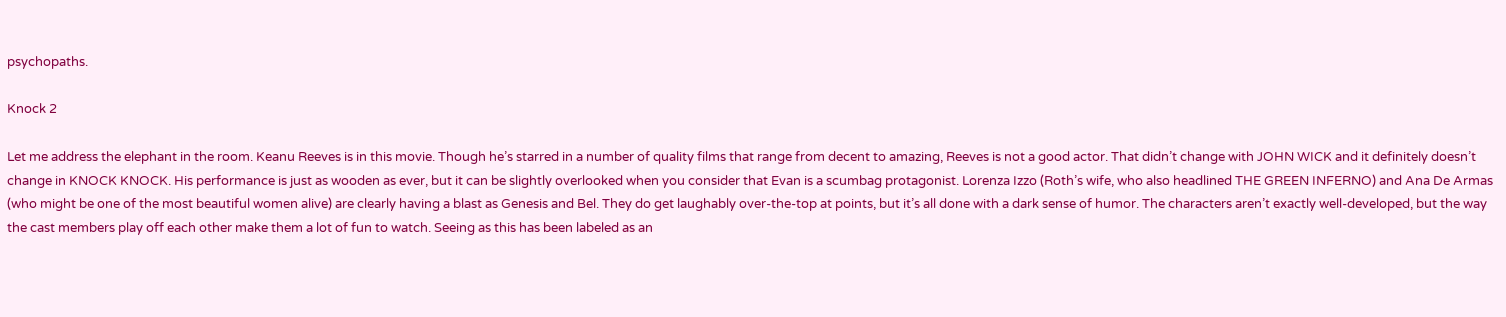psychopaths.

Knock 2

Let me address the elephant in the room. Keanu Reeves is in this movie. Though he’s starred in a number of quality films that range from decent to amazing, Reeves is not a good actor. That didn’t change with JOHN WICK and it definitely doesn’t change in KNOCK KNOCK. His performance is just as wooden as ever, but it can be slightly overlooked when you consider that Evan is a scumbag protagonist. Lorenza Izzo (Roth’s wife, who also headlined THE GREEN INFERNO) and Ana De Armas (who might be one of the most beautiful women alive) are clearly having a blast as Genesis and Bel. They do get laughably over-the-top at points, but it’s all done with a dark sense of humor. The characters aren’t exactly well-developed, but the way the cast members play off each other make them a lot of fun to watch. Seeing as this has been labeled as an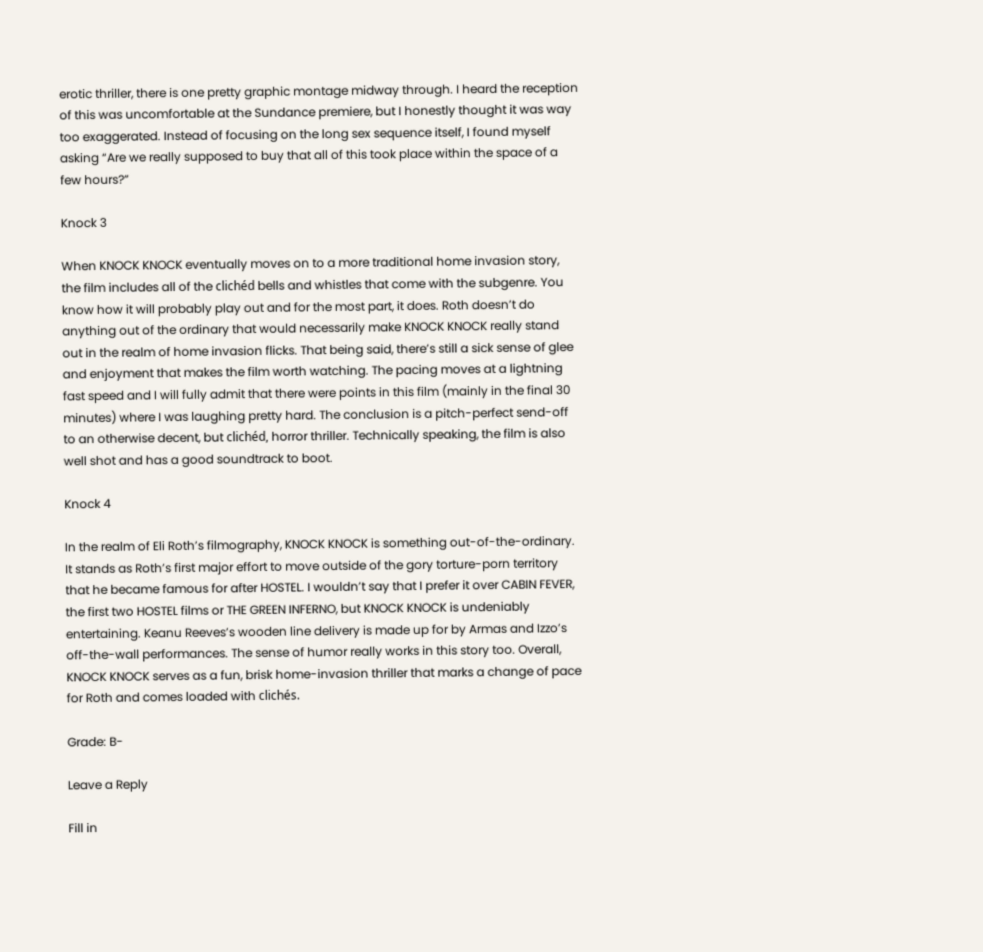erotic thriller, there is one pretty graphic montage midway through. I heard the reception of this was uncomfortable at the Sundance premiere, but I honestly thought it was way too exaggerated. Instead of focusing on the long sex sequence itself, I found myself asking “Are we really supposed to buy that all of this took place within the space of a few hours?”

Knock 3

When KNOCK KNOCK eventually moves on to a more traditional home invasion story, the film includes all of the clichéd bells and whistles that come with the subgenre. You know how it will probably play out and for the most part, it does. Roth doesn’t do anything out of the ordinary that would necessarily make KNOCK KNOCK really stand out in the realm of home invasion flicks. That being said, there’s still a sick sense of glee and enjoyment that makes the film worth watching. The pacing moves at a lightning fast speed and I will fully admit that there were points in this film (mainly in the final 30 minutes) where I was laughing pretty hard. The conclusion is a pitch-perfect send-off to an otherwise decent, but clichéd, horror thriller. Technically speaking, the film is also well shot and has a good soundtrack to boot.

Knock 4

In the realm of Eli Roth’s filmography, KNOCK KNOCK is something out-of-the-ordinary. It stands as Roth’s first major effort to move outside of the gory torture-porn territory that he became famous for after HOSTEL. I wouldn’t say that I prefer it over CABIN FEVER, the first two HOSTEL films or THE GREEN INFERNO, but KNOCK KNOCK is undeniably entertaining. Keanu Reeves’s wooden line delivery is made up for by Armas and Izzo’s off-the-wall performances. The sense of humor really works in this story too. Overall, KNOCK KNOCK serves as a fun, brisk home-invasion thriller that marks a change of pace for Roth and comes loaded with clichés.

Grade: B-

Leave a Reply

Fill in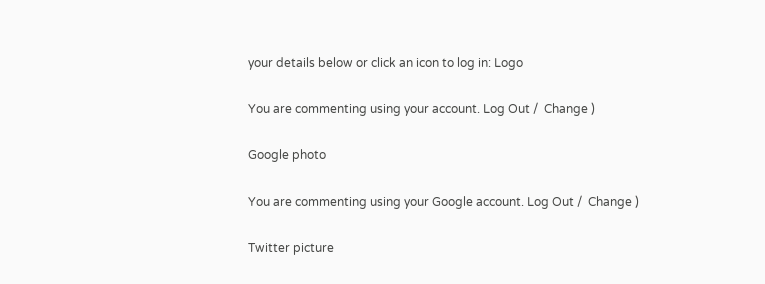your details below or click an icon to log in: Logo

You are commenting using your account. Log Out /  Change )

Google photo

You are commenting using your Google account. Log Out /  Change )

Twitter picture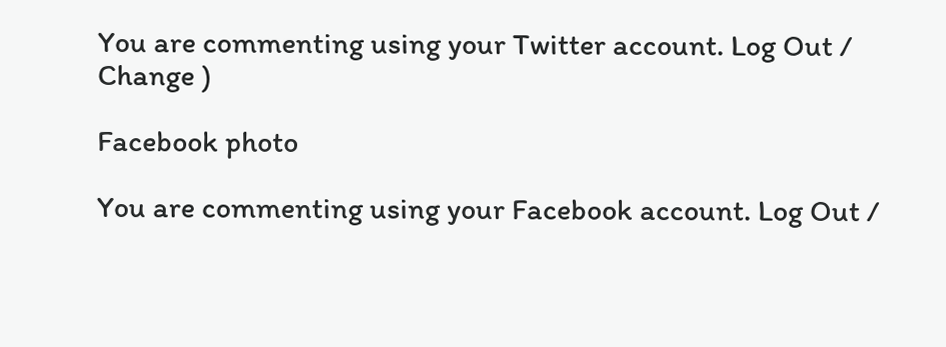You are commenting using your Twitter account. Log Out /  Change )

Facebook photo

You are commenting using your Facebook account. Log Out /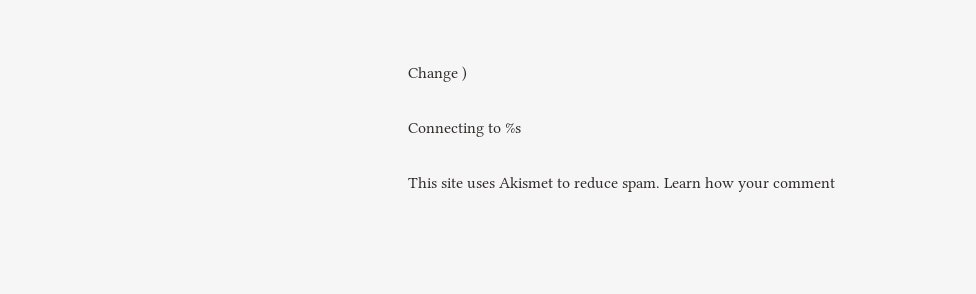Change )

Connecting to %s

This site uses Akismet to reduce spam. Learn how your comment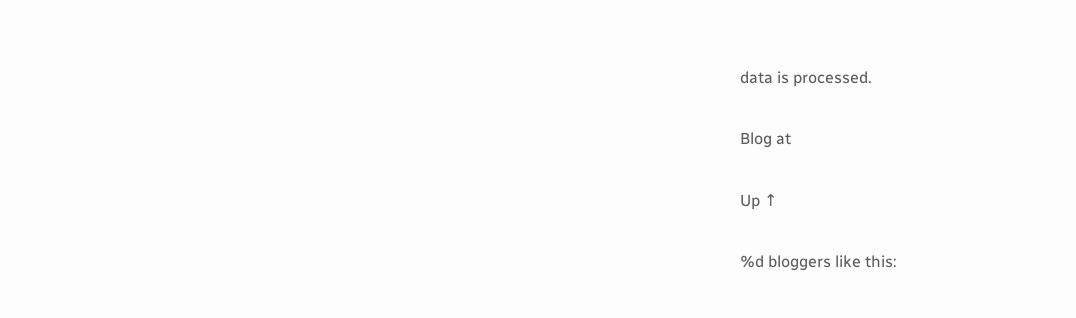data is processed.

Blog at

Up ↑

%d bloggers like this: